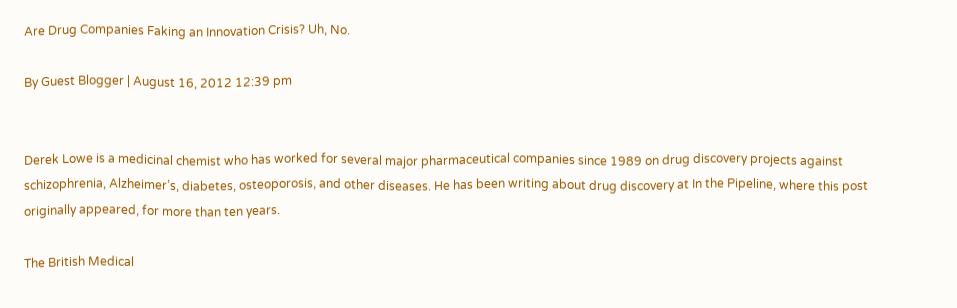Are Drug Companies Faking an Innovation Crisis? Uh, No.

By Guest Blogger | August 16, 2012 12:39 pm


Derek Lowe is a medicinal chemist who has worked for several major pharmaceutical companies since 1989 on drug discovery projects against schizophrenia, Alzheimer’s, diabetes, osteoporosis, and other diseases. He has been writing about drug discovery at In the Pipeline, where this post originally appeared, for more than ten years.

The British Medical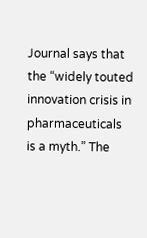Journal says that the “widely touted innovation crisis in pharmaceuticals is a myth.” The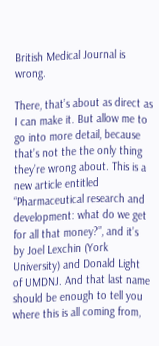British Medical Journal is wrong.

There, that’s about as direct as I can make it. But allow me to go into more detail, because that’s not the the only thing they’re wrong about. This is a new article entitled “Pharmaceutical research and development: what do we get for all that money?”, and it’s by Joel Lexchin (York University) and Donald Light of UMDNJ. And that last name should be enough to tell you where this is all coming from,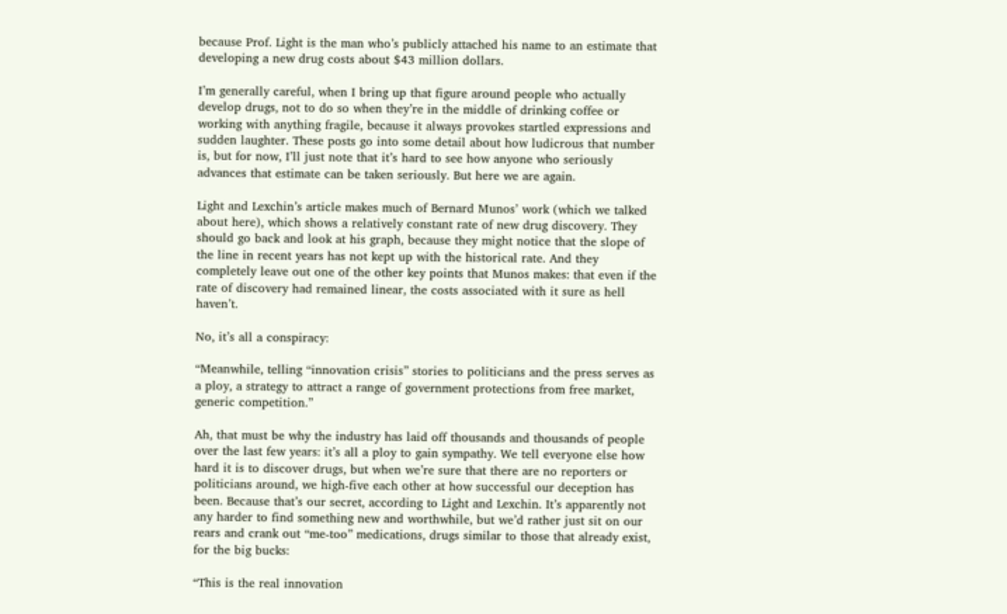because Prof. Light is the man who’s publicly attached his name to an estimate that developing a new drug costs about $43 million dollars.

I’m generally careful, when I bring up that figure around people who actually develop drugs, not to do so when they’re in the middle of drinking coffee or working with anything fragile, because it always provokes startled expressions and sudden laughter. These posts go into some detail about how ludicrous that number is, but for now, I’ll just note that it’s hard to see how anyone who seriously advances that estimate can be taken seriously. But here we are again.

Light and Lexchin’s article makes much of Bernard Munos’ work (which we talked about here), which shows a relatively constant rate of new drug discovery. They should go back and look at his graph, because they might notice that the slope of the line in recent years has not kept up with the historical rate. And they completely leave out one of the other key points that Munos makes: that even if the rate of discovery had remained linear, the costs associated with it sure as hell haven’t.

No, it’s all a conspiracy:

“Meanwhile, telling “innovation crisis” stories to politicians and the press serves as a ploy, a strategy to attract a range of government protections from free market, generic competition.”

Ah, that must be why the industry has laid off thousands and thousands of people over the last few years: it’s all a ploy to gain sympathy. We tell everyone else how hard it is to discover drugs, but when we’re sure that there are no reporters or politicians around, we high-five each other at how successful our deception has been. Because that’s our secret, according to Light and Lexchin. It’s apparently not any harder to find something new and worthwhile, but we’d rather just sit on our rears and crank out “me-too” medications, drugs similar to those that already exist, for the big bucks:

“This is the real innovation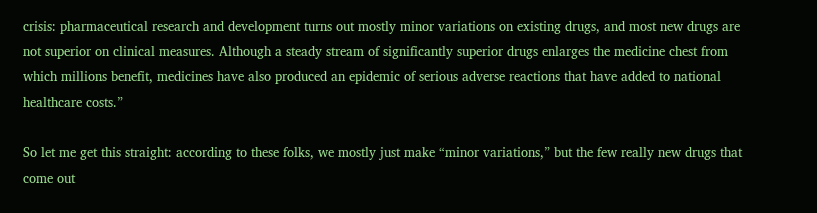crisis: pharmaceutical research and development turns out mostly minor variations on existing drugs, and most new drugs are not superior on clinical measures. Although a steady stream of significantly superior drugs enlarges the medicine chest from which millions benefit, medicines have also produced an epidemic of serious adverse reactions that have added to national healthcare costs.”

So let me get this straight: according to these folks, we mostly just make “minor variations,” but the few really new drugs that come out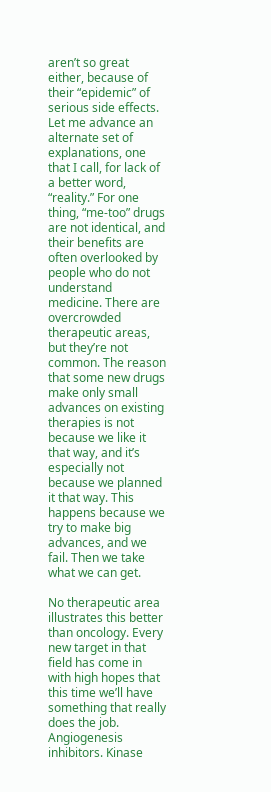aren’t so great either, because of their “epidemic” of serious side effects. Let me advance an alternate set of explanations, one that I call, for lack of a better word, “reality.” For one thing, “me-too” drugs are not identical, and their benefits are often overlooked by people who do not understand medicine. There are overcrowded therapeutic areas, but they’re not common. The reason that some new drugs make only small advances on existing therapies is not because we like it that way, and it’s especially not because we planned it that way. This happens because we try to make big advances, and we fail. Then we take what we can get.

No therapeutic area illustrates this better than oncology. Every new target in that field has come in with high hopes that this time we’ll have something that really does the job. Angiogenesis inhibitors. Kinase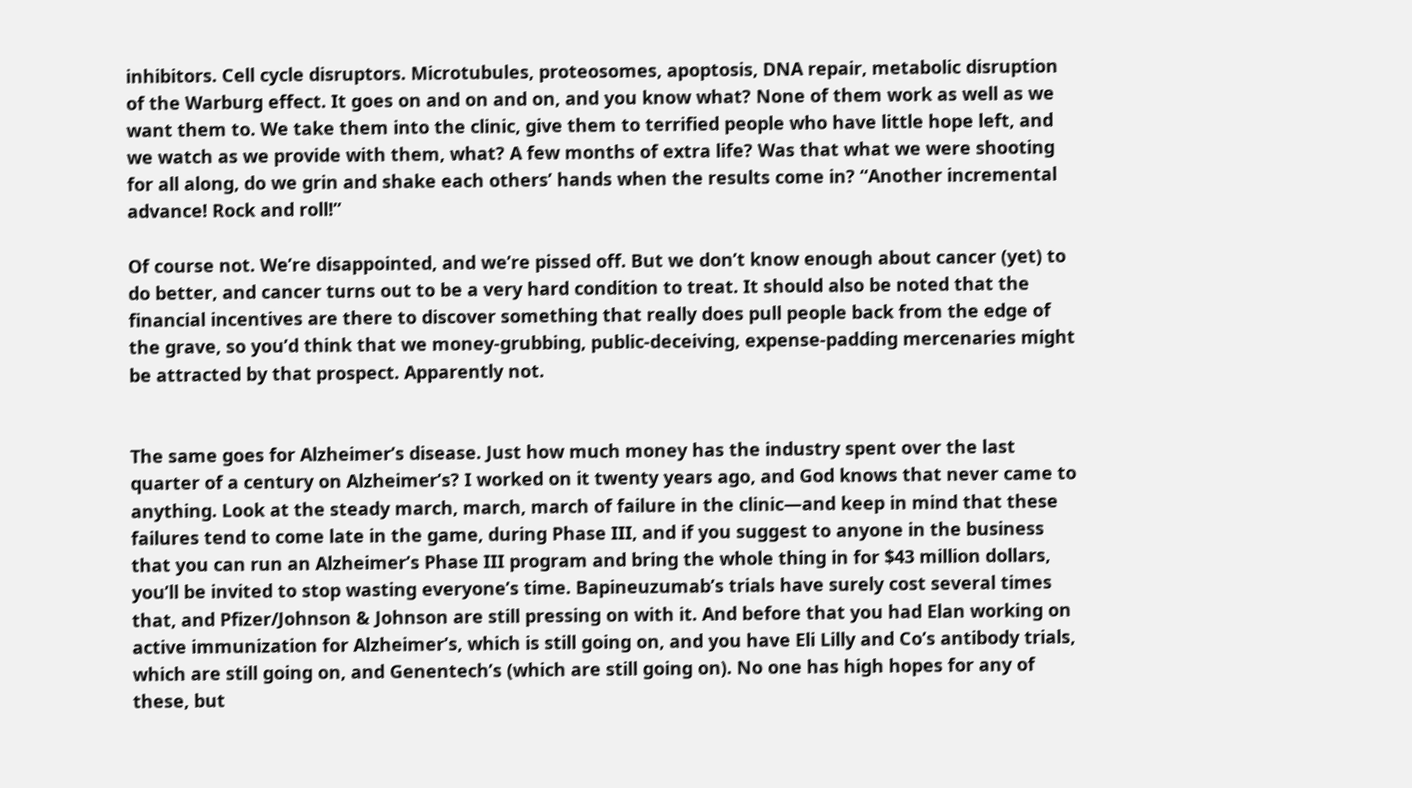inhibitors. Cell cycle disruptors. Microtubules, proteosomes, apoptosis, DNA repair, metabolic disruption of the Warburg effect. It goes on and on and on, and you know what? None of them work as well as we want them to. We take them into the clinic, give them to terrified people who have little hope left, and we watch as we provide with them, what? A few months of extra life? Was that what we were shooting for all along, do we grin and shake each others’ hands when the results come in? “Another incremental advance! Rock and roll!”

Of course not. We’re disappointed, and we’re pissed off. But we don’t know enough about cancer (yet) to do better, and cancer turns out to be a very hard condition to treat. It should also be noted that the financial incentives are there to discover something that really does pull people back from the edge of the grave, so you’d think that we money-grubbing, public-deceiving, expense-padding mercenaries might be attracted by that prospect. Apparently not.


The same goes for Alzheimer’s disease. Just how much money has the industry spent over the last quarter of a century on Alzheimer’s? I worked on it twenty years ago, and God knows that never came to anything. Look at the steady march, march, march of failure in the clinic—and keep in mind that these failures tend to come late in the game, during Phase III, and if you suggest to anyone in the business that you can run an Alzheimer’s Phase III program and bring the whole thing in for $43 million dollars, you’ll be invited to stop wasting everyone’s time. Bapineuzumab’s trials have surely cost several times that, and Pfizer/Johnson & Johnson are still pressing on with it. And before that you had Elan working on active immunization for Alzheimer’s, which is still going on, and you have Eli Lilly and Co’s antibody trials, which are still going on, and Genentech’s (which are still going on). No one has high hopes for any of these, but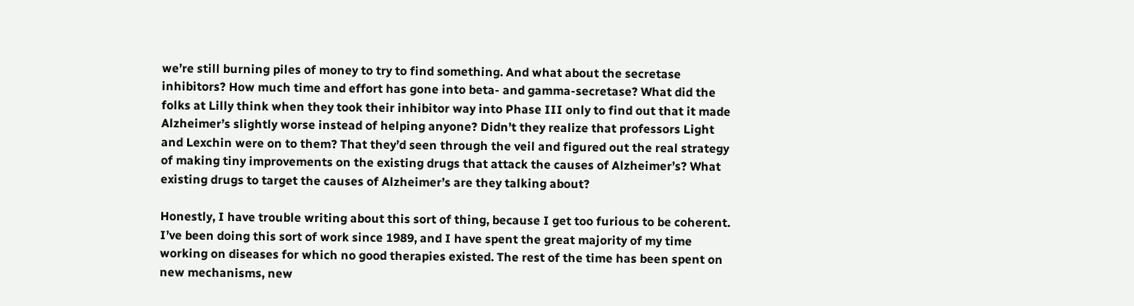we’re still burning piles of money to try to find something. And what about the secretase inhibitors? How much time and effort has gone into beta- and gamma-secretase? What did the folks at Lilly think when they took their inhibitor way into Phase III only to find out that it made Alzheimer’s slightly worse instead of helping anyone? Didn’t they realize that professors Light and Lexchin were on to them? That they’d seen through the veil and figured out the real strategy of making tiny improvements on the existing drugs that attack the causes of Alzheimer’s? What existing drugs to target the causes of Alzheimer’s are they talking about?

Honestly, I have trouble writing about this sort of thing, because I get too furious to be coherent. I’ve been doing this sort of work since 1989, and I have spent the great majority of my time working on diseases for which no good therapies existed. The rest of the time has been spent on new mechanisms, new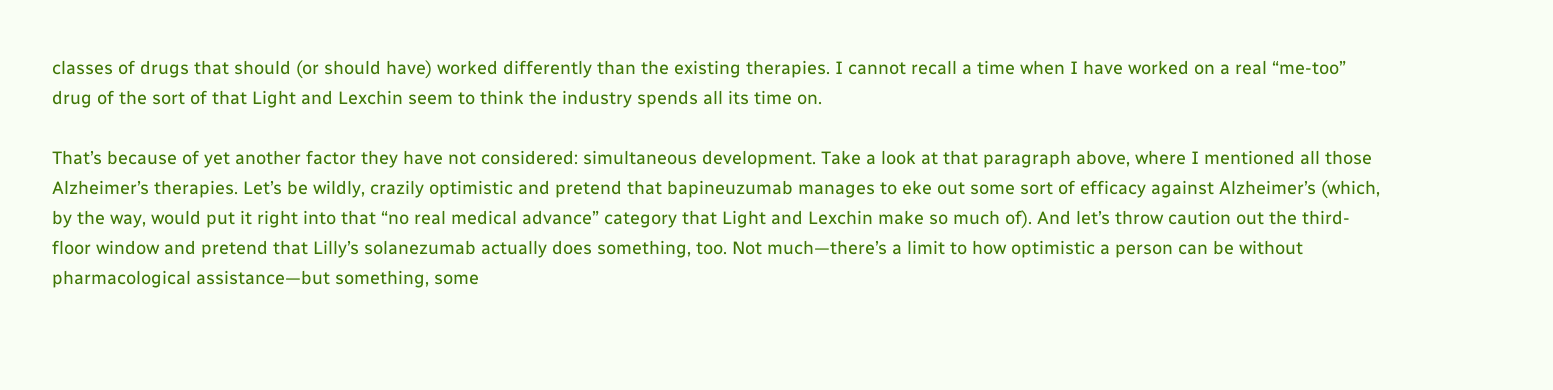classes of drugs that should (or should have) worked differently than the existing therapies. I cannot recall a time when I have worked on a real “me-too” drug of the sort of that Light and Lexchin seem to think the industry spends all its time on.

That’s because of yet another factor they have not considered: simultaneous development. Take a look at that paragraph above, where I mentioned all those Alzheimer’s therapies. Let’s be wildly, crazily optimistic and pretend that bapineuzumab manages to eke out some sort of efficacy against Alzheimer’s (which, by the way, would put it right into that “no real medical advance” category that Light and Lexchin make so much of). And let’s throw caution out the third-floor window and pretend that Lilly’s solanezumab actually does something, too. Not much—there’s a limit to how optimistic a person can be without pharmacological assistance—but something, some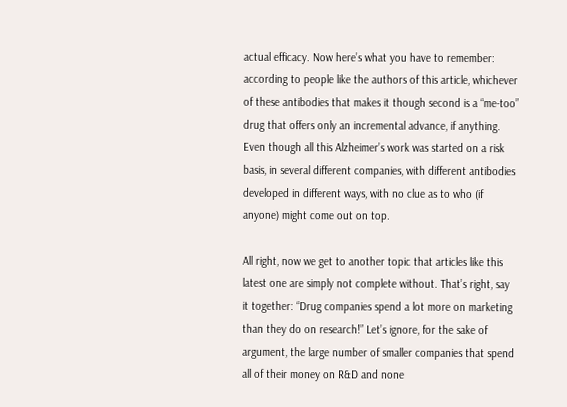actual efficacy. Now here’s what you have to remember: according to people like the authors of this article, whichever of these antibodies that makes it though second is a “me-too” drug that offers only an incremental advance, if anything. Even though all this Alzheimer’s work was started on a risk basis, in several different companies, with different antibodies developed in different ways, with no clue as to who (if anyone) might come out on top.

All right, now we get to another topic that articles like this latest one are simply not complete without. That’s right, say it together: “Drug companies spend a lot more on marketing than they do on research!” Let’s ignore, for the sake of argument, the large number of smaller companies that spend all of their money on R&D and none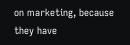on marketing, because they have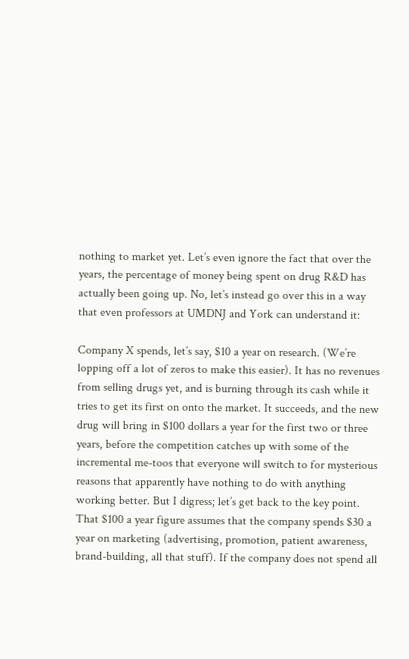nothing to market yet. Let’s even ignore the fact that over the years, the percentage of money being spent on drug R&D has actually been going up. No, let’s instead go over this in a way that even professors at UMDNJ and York can understand it:

Company X spends, let’s say, $10 a year on research. (We’re lopping off a lot of zeros to make this easier). It has no revenues from selling drugs yet, and is burning through its cash while it tries to get its first on onto the market. It succeeds, and the new drug will bring in $100 dollars a year for the first two or three years, before the competition catches up with some of the incremental me-toos that everyone will switch to for mysterious reasons that apparently have nothing to do with anything working better. But I digress; let’s get back to the key point. That $100 a year figure assumes that the company spends $30 a year on marketing (advertising, promotion, patient awareness, brand-building, all that stuff). If the company does not spend all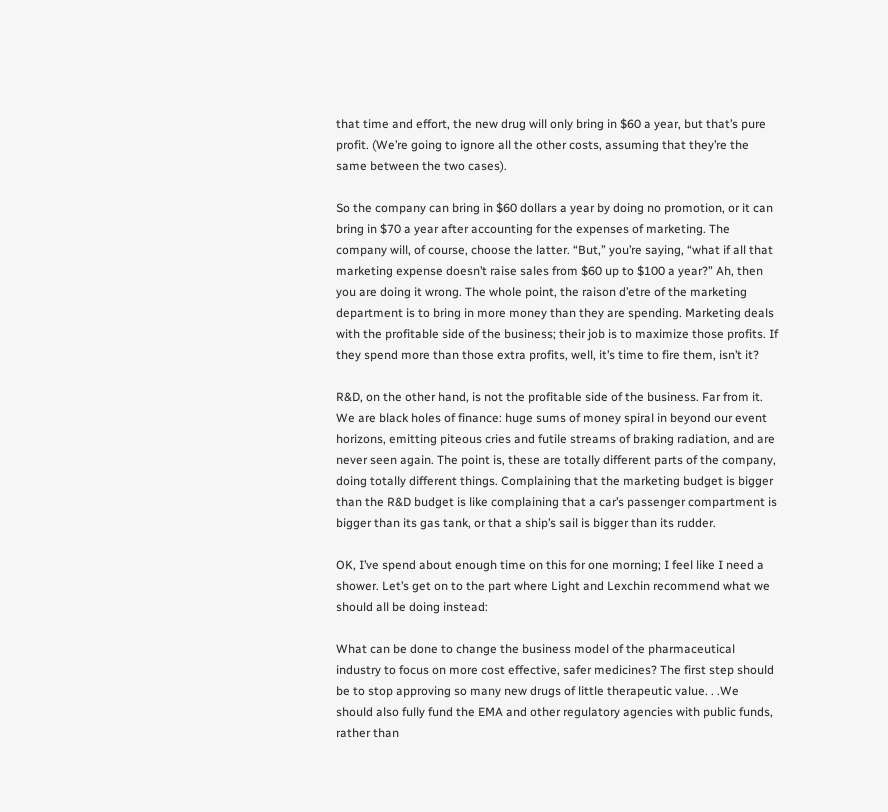that time and effort, the new drug will only bring in $60 a year, but that’s pure profit. (We’re going to ignore all the other costs, assuming that they’re the same between the two cases).

So the company can bring in $60 dollars a year by doing no promotion, or it can bring in $70 a year after accounting for the expenses of marketing. The company will, of course, choose the latter. “But,” you’re saying, “what if all that marketing expense doesn’t raise sales from $60 up to $100 a year?” Ah, then you are doing it wrong. The whole point, the raison d’etre of the marketing department is to bring in more money than they are spending. Marketing deals with the profitable side of the business; their job is to maximize those profits. If they spend more than those extra profits, well, it’s time to fire them, isn’t it?

R&D, on the other hand, is not the profitable side of the business. Far from it. We are black holes of finance: huge sums of money spiral in beyond our event horizons, emitting piteous cries and futile streams of braking radiation, and are never seen again. The point is, these are totally different parts of the company, doing totally different things. Complaining that the marketing budget is bigger than the R&D budget is like complaining that a car’s passenger compartment is bigger than its gas tank, or that a ship’s sail is bigger than its rudder.

OK, I’ve spend about enough time on this for one morning; I feel like I need a shower. Let’s get on to the part where Light and Lexchin recommend what we should all be doing instead:

What can be done to change the business model of the pharmaceutical industry to focus on more cost effective, safer medicines? The first step should be to stop approving so many new drugs of little therapeutic value. . .We should also fully fund the EMA and other regulatory agencies with public funds, rather than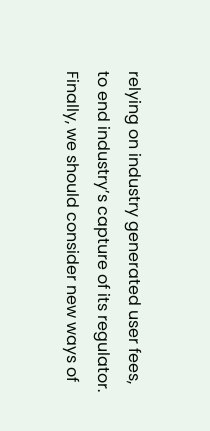relying on industry generated user fees, to end industry’s capture of its regulator. Finally, we should consider new ways of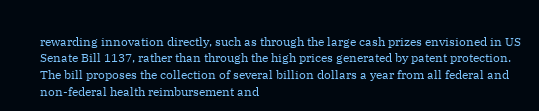rewarding innovation directly, such as through the large cash prizes envisioned in US Senate Bill 1137, rather than through the high prices generated by patent protection. The bill proposes the collection of several billion dollars a year from all federal and non-federal health reimbursement and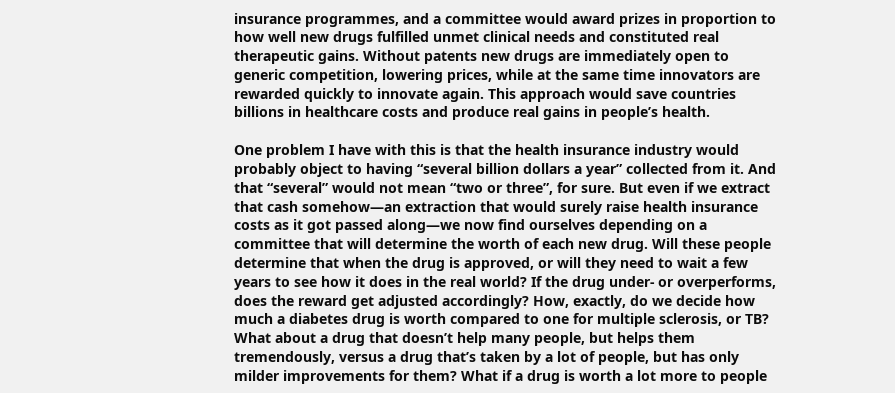insurance programmes, and a committee would award prizes in proportion to how well new drugs fulfilled unmet clinical needs and constituted real therapeutic gains. Without patents new drugs are immediately open to generic competition, lowering prices, while at the same time innovators are rewarded quickly to innovate again. This approach would save countries billions in healthcare costs and produce real gains in people’s health.

One problem I have with this is that the health insurance industry would probably object to having “several billion dollars a year” collected from it. And that “several” would not mean “two or three”, for sure. But even if we extract that cash somehow—an extraction that would surely raise health insurance costs as it got passed along—we now find ourselves depending on a committee that will determine the worth of each new drug. Will these people determine that when the drug is approved, or will they need to wait a few years to see how it does in the real world? If the drug under- or overperforms, does the reward get adjusted accordingly? How, exactly, do we decide how much a diabetes drug is worth compared to one for multiple sclerosis, or TB? What about a drug that doesn’t help many people, but helps them tremendously, versus a drug that’s taken by a lot of people, but has only milder improvements for them? What if a drug is worth a lot more to people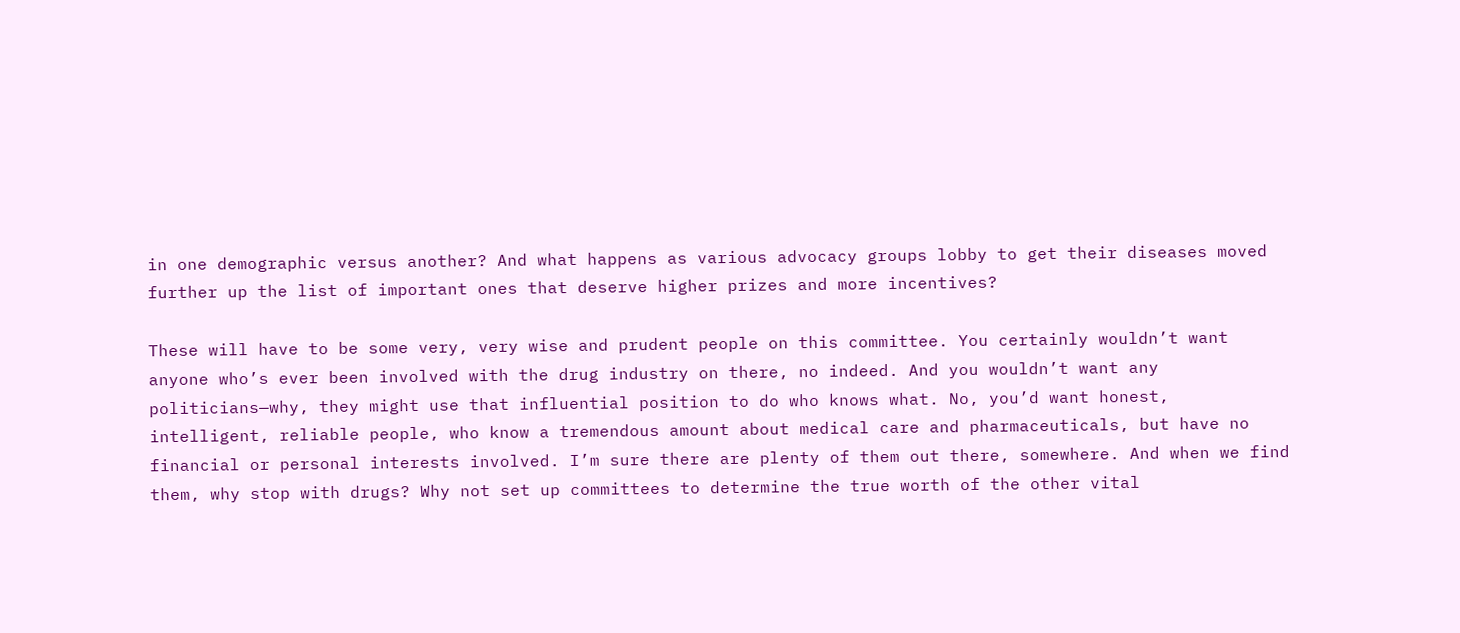in one demographic versus another? And what happens as various advocacy groups lobby to get their diseases moved further up the list of important ones that deserve higher prizes and more incentives?

These will have to be some very, very wise and prudent people on this committee. You certainly wouldn’t want anyone who’s ever been involved with the drug industry on there, no indeed. And you wouldn’t want any politicians—why, they might use that influential position to do who knows what. No, you’d want honest, intelligent, reliable people, who know a tremendous amount about medical care and pharmaceuticals, but have no financial or personal interests involved. I’m sure there are plenty of them out there, somewhere. And when we find them, why stop with drugs? Why not set up committees to determine the true worth of the other vital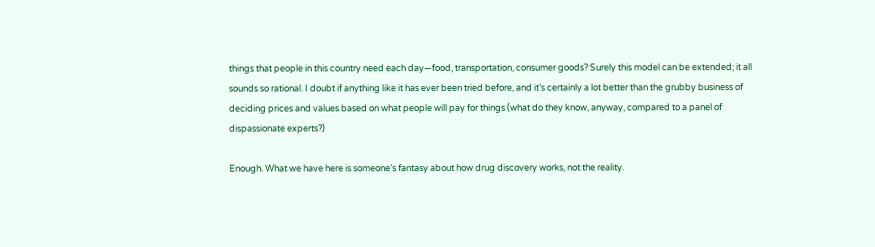things that people in this country need each day—food, transportation, consumer goods? Surely this model can be extended; it all sounds so rational. I doubt if anything like it has ever been tried before, and it’s certainly a lot better than the grubby business of deciding prices and values based on what people will pay for things (what do they know, anyway, compared to a panel of dispassionate experts?)

Enough. What we have here is someone’s fantasy about how drug discovery works, not the reality.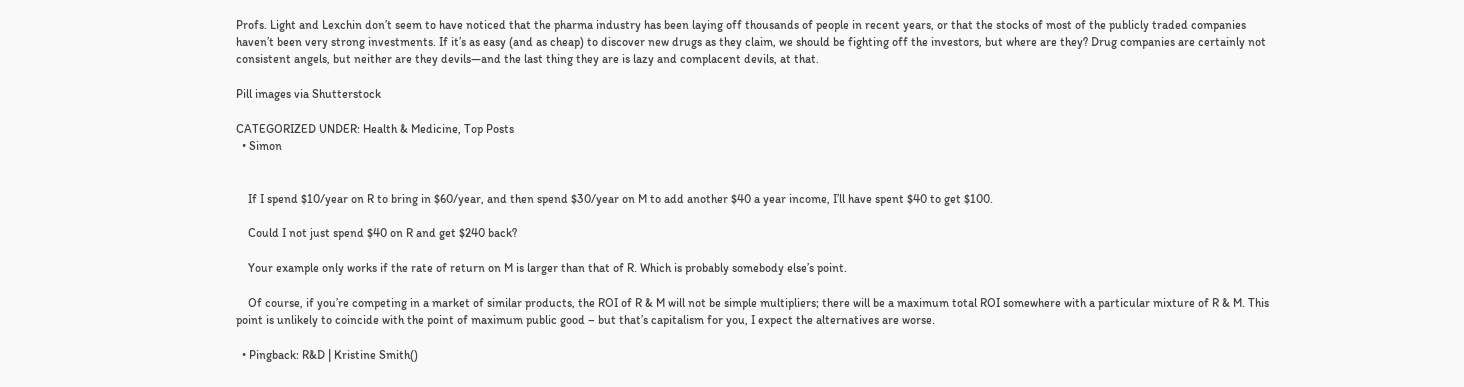Profs. Light and Lexchin don’t seem to have noticed that the pharma industry has been laying off thousands of people in recent years, or that the stocks of most of the publicly traded companies haven’t been very strong investments. If it’s as easy (and as cheap) to discover new drugs as they claim, we should be fighting off the investors, but where are they? Drug companies are certainly not consistent angels, but neither are they devils—and the last thing they are is lazy and complacent devils, at that.

Pill images via Shutterstock

CATEGORIZED UNDER: Health & Medicine, Top Posts
  • Simon


    If I spend $10/year on R to bring in $60/year, and then spend $30/year on M to add another $40 a year income, I’ll have spent $40 to get $100.

    Could I not just spend $40 on R and get $240 back?

    Your example only works if the rate of return on M is larger than that of R. Which is probably somebody else’s point.

    Of course, if you’re competing in a market of similar products, the ROI of R & M will not be simple multipliers; there will be a maximum total ROI somewhere with a particular mixture of R & M. This point is unlikely to coincide with the point of maximum public good – but that’s capitalism for you, I expect the alternatives are worse.

  • Pingback: R&D | Kristine Smith()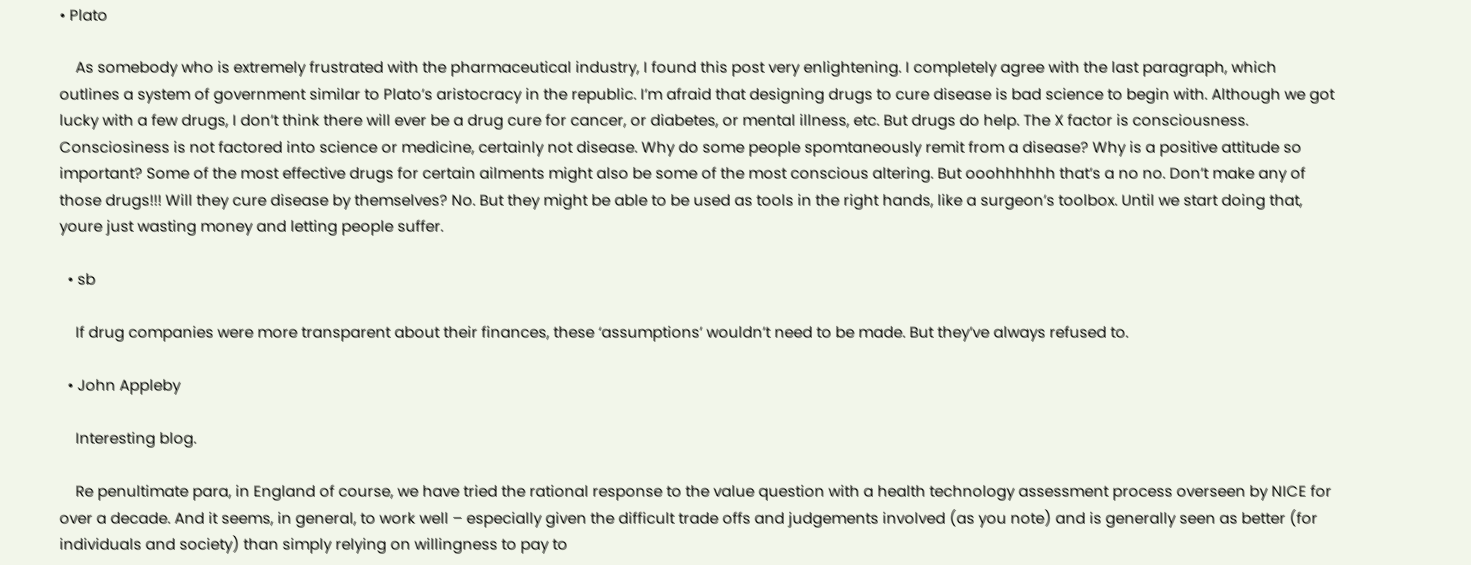• Plato

    As somebody who is extremely frustrated with the pharmaceutical industry, I found this post very enlightening. I completely agree with the last paragraph, which outlines a system of government similar to Plato’s aristocracy in the republic. I’m afraid that designing drugs to cure disease is bad science to begin with. Although we got lucky with a few drugs, I don’t think there will ever be a drug cure for cancer, or diabetes, or mental illness, etc. But drugs do help. The X factor is consciousness. Consciosiness is not factored into science or medicine, certainly not disease. Why do some people spomtaneously remit from a disease? Why is a positive attitude so important? Some of the most effective drugs for certain ailments might also be some of the most conscious altering. But ooohhhhhh that’s a no no. Don’t make any of those drugs!!! Will they cure disease by themselves? No. But they might be able to be used as tools in the right hands, like a surgeon’s toolbox. Until we start doing that, youre just wasting money and letting people suffer.

  • sb

    If drug companies were more transparent about their finances, these ‘assumptions’ wouldn’t need to be made. But they’ve always refused to.

  • John Appleby

    Interesting blog.

    Re penultimate para, in England of course, we have tried the rational response to the value question with a health technology assessment process overseen by NICE for over a decade. And it seems, in general, to work well – especially given the difficult trade offs and judgements involved (as you note) and is generally seen as better (for individuals and society) than simply relying on willingness to pay to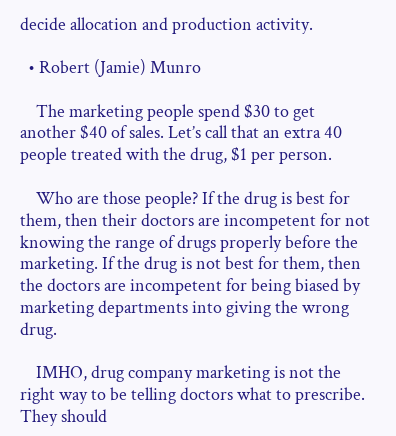decide allocation and production activity.

  • Robert (Jamie) Munro

    The marketing people spend $30 to get another $40 of sales. Let’s call that an extra 40 people treated with the drug, $1 per person.

    Who are those people? If the drug is best for them, then their doctors are incompetent for not knowing the range of drugs properly before the marketing. If the drug is not best for them, then the doctors are incompetent for being biased by marketing departments into giving the wrong drug.

    IMHO, drug company marketing is not the right way to be telling doctors what to prescribe. They should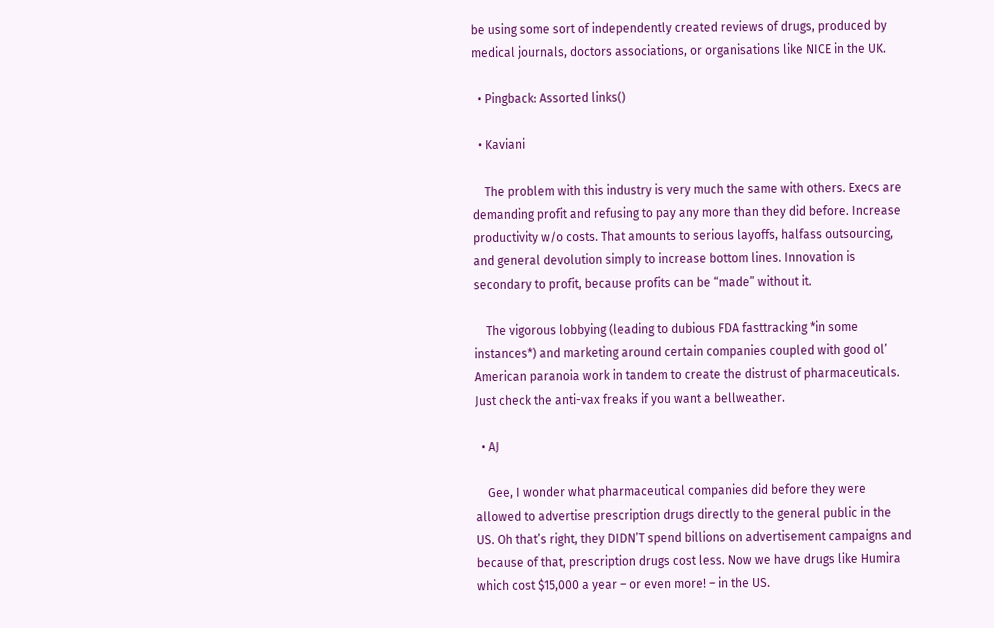be using some sort of independently created reviews of drugs, produced by medical journals, doctors associations, or organisations like NICE in the UK.

  • Pingback: Assorted links()

  • Kaviani

    The problem with this industry is very much the same with others. Execs are demanding profit and refusing to pay any more than they did before. Increase productivity w/o costs. That amounts to serious layoffs, halfass outsourcing, and general devolution simply to increase bottom lines. Innovation is secondary to profit, because profits can be “made” without it.

    The vigorous lobbying (leading to dubious FDA fasttracking *in some instances*) and marketing around certain companies coupled with good ol’ American paranoia work in tandem to create the distrust of pharmaceuticals. Just check the anti-vax freaks if you want a bellweather.

  • AJ

    Gee, I wonder what pharmaceutical companies did before they were allowed to advertise prescription drugs directly to the general public in the US. Oh that’s right, they DIDN’T spend billions on advertisement campaigns and because of that, prescription drugs cost less. Now we have drugs like Humira which cost $15,000 a year – or even more! – in the US.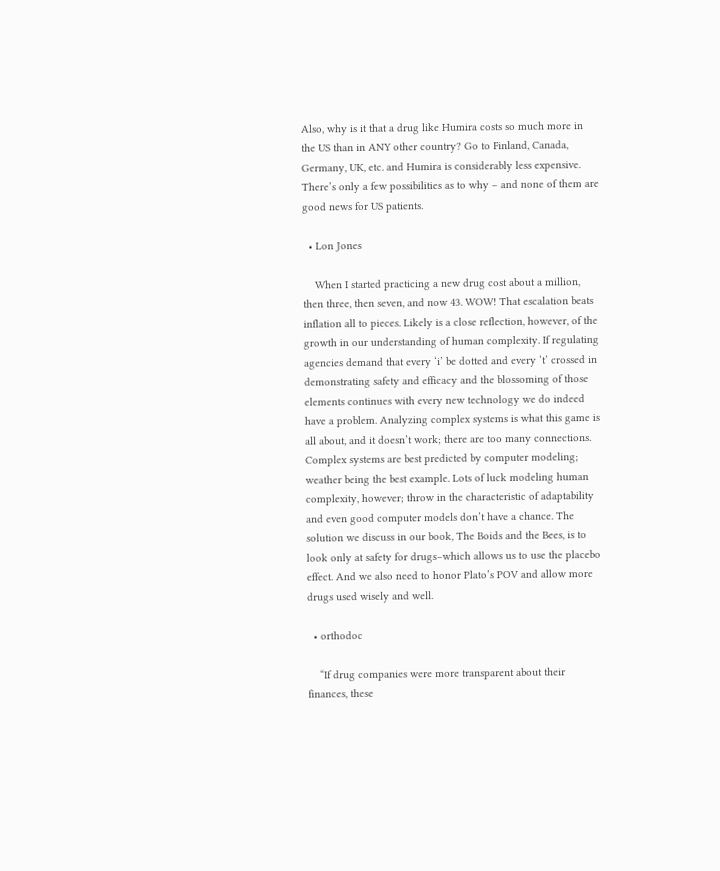Also, why is it that a drug like Humira costs so much more in the US than in ANY other country? Go to Finland, Canada, Germany, UK, etc. and Humira is considerably less expensive. There’s only a few possibilities as to why – and none of them are good news for US patients.

  • Lon Jones

    When I started practicing a new drug cost about a million, then three, then seven, and now 43. WOW! That escalation beats inflation all to pieces. Likely is a close reflection, however, of the growth in our understanding of human complexity. If regulating agencies demand that every ‘i’ be dotted and every ‘t’ crossed in demonstrating safety and efficacy and the blossoming of those elements continues with every new technology we do indeed have a problem. Analyzing complex systems is what this game is all about, and it doesn’t work; there are too many connections. Complex systems are best predicted by computer modeling; weather being the best example. Lots of luck modeling human complexity, however; throw in the characteristic of adaptability and even good computer models don’t have a chance. The solution we discuss in our book, The Boids and the Bees, is to look only at safety for drugs–which allows us to use the placebo effect. And we also need to honor Plato’s POV and allow more drugs used wisely and well.

  • orthodoc

    “If drug companies were more transparent about their finances, these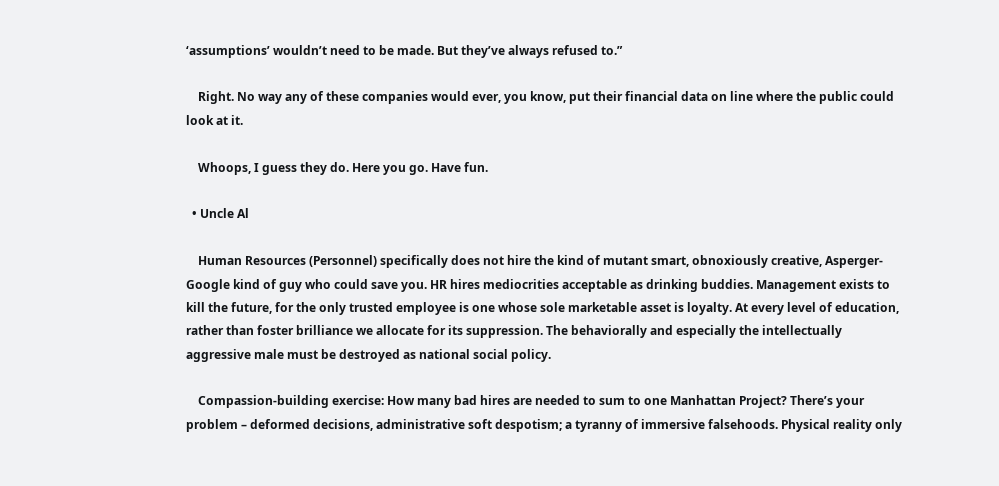‘assumptions’ wouldn’t need to be made. But they’ve always refused to.”

    Right. No way any of these companies would ever, you know, put their financial data on line where the public could look at it.

    Whoops, I guess they do. Here you go. Have fun.

  • Uncle Al

    Human Resources (Personnel) specifically does not hire the kind of mutant smart, obnoxiously creative, Asperger-Google kind of guy who could save you. HR hires mediocrities acceptable as drinking buddies. Management exists to kill the future, for the only trusted employee is one whose sole marketable asset is loyalty. At every level of education, rather than foster brilliance we allocate for its suppression. The behaviorally and especially the intellectually aggressive male must be destroyed as national social policy.

    Compassion-building exercise: How many bad hires are needed to sum to one Manhattan Project? There’s your problem – deformed decisions, administrative soft despotism; a tyranny of immersive falsehoods. Physical reality only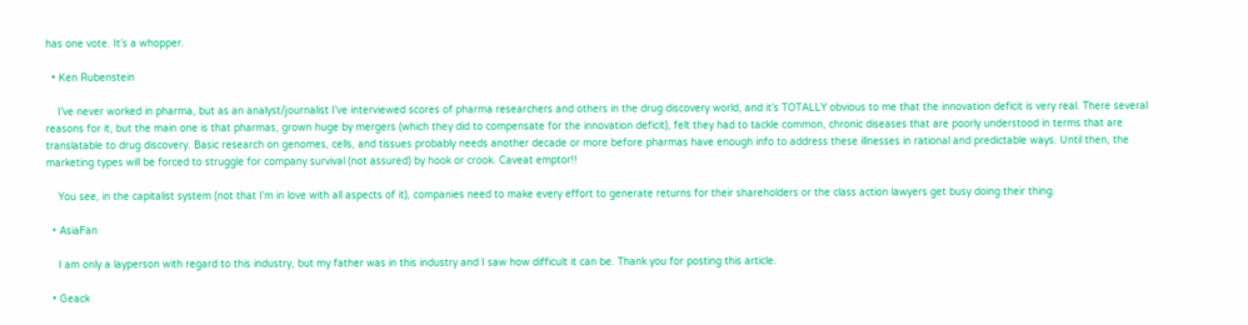has one vote. It’s a whopper.

  • Ken Rubenstein

    I’ve never worked in pharma, but as an analyst/journalist I’ve interviewed scores of pharma researchers and others in the drug discovery world, and it’s TOTALLY obvious to me that the innovation deficit is very real. There several reasons for it, but the main one is that pharmas, grown huge by mergers (which they did to compensate for the innovation deficit), felt they had to tackle common, chronic diseases that are poorly understood in terms that are translatable to drug discovery. Basic research on genomes, cells, and tissues probably needs another decade or more before pharmas have enough info to address these illnesses in rational and predictable ways. Until then, the marketing types will be forced to struggle for company survival (not assured) by hook or crook. Caveat emptor!!

    You see, in the capitalist system (not that I’m in love with all aspects of it), companies need to make every effort to generate returns for their shareholders or the class action lawyers get busy doing their thing.

  • AsiaFan

    I am only a layperson with regard to this industry, but my father was in this industry and I saw how difficult it can be. Thank you for posting this article.

  • Geack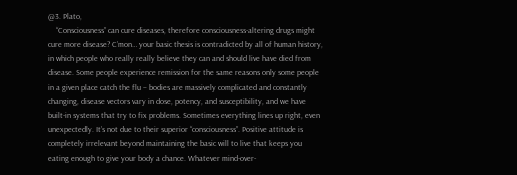@3. Plato,
    “Consciousness” can cure diseases, therefore consciousness-altering drugs might cure more disease? C’mon… your basic thesis is contradicted by all of human history, in which people who really really believe they can and should live have died from disease. Some people experience remission for the same reasons only some people in a given place catch the flu – bodies are massively complicated and constantly changing, disease vectors vary in dose, potency, and susceptibility, and we have built-in systems that try to fix problems. Sometimes everything lines up right, even unexpectedly. It’s not due to their superior “consciousness”. Positive attitude is completely irrelevant beyond maintaining the basic will to live that keeps you eating enough to give your body a chance. Whatever mind-over-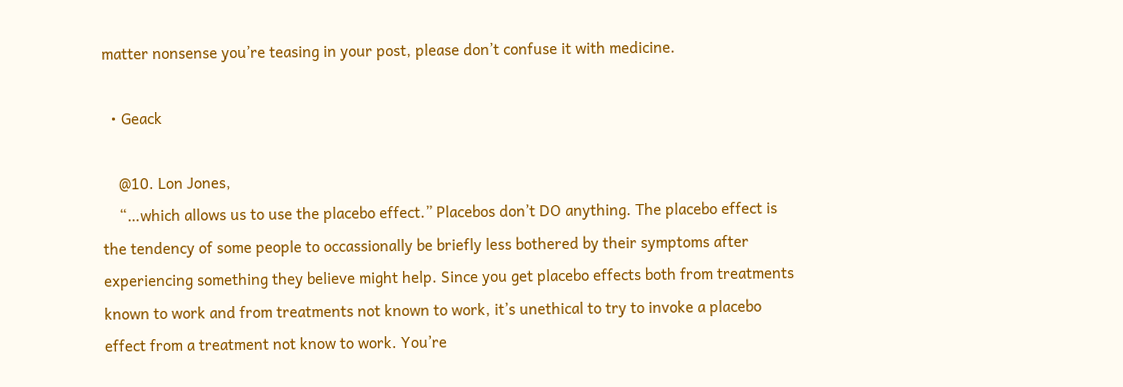matter nonsense you’re teasing in your post, please don’t confuse it with medicine.

  • Geack

    @10. Lon Jones,
    “…which allows us to use the placebo effect.” Placebos don’t DO anything. The placebo effect is the tendency of some people to occassionally be briefly less bothered by their symptoms after experiencing something they believe might help. Since you get placebo effects both from treatments known to work and from treatments not known to work, it’s unethical to try to invoke a placebo effect from a treatment not know to work. You’re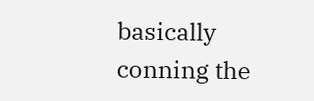basically conning the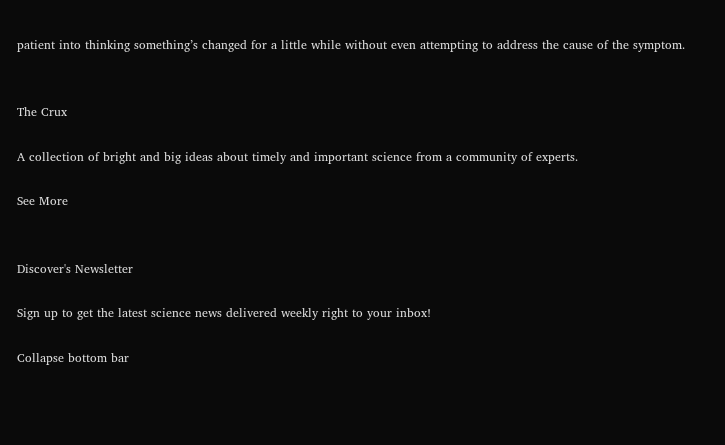patient into thinking something’s changed for a little while without even attempting to address the cause of the symptom.


The Crux

A collection of bright and big ideas about timely and important science from a community of experts.

See More


Discover's Newsletter

Sign up to get the latest science news delivered weekly right to your inbox!

Collapse bottom bar